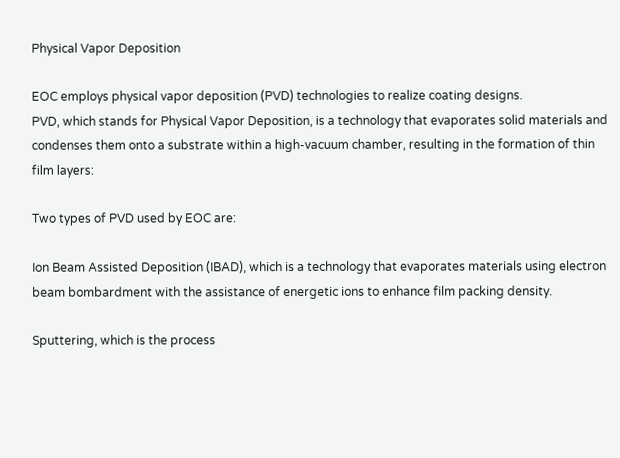Physical Vapor Deposition

EOC employs physical vapor deposition (PVD) technologies to realize coating designs.
PVD, which stands for Physical Vapor Deposition, is a technology that evaporates solid materials and condenses them onto a substrate within a high-vacuum chamber, resulting in the formation of thin film layers:

Two types of PVD used by EOC are:

Ion Beam Assisted Deposition (IBAD), which is a technology that evaporates materials using electron beam bombardment with the assistance of energetic ions to enhance film packing density.

Sputtering, which is the process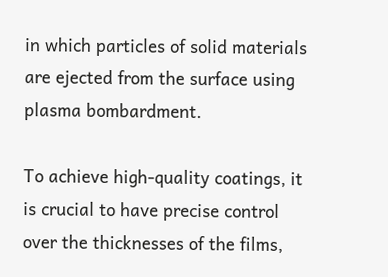in which particles of solid materials are ejected from the surface using plasma bombardment.

To achieve high-quality coatings, it is crucial to have precise control over the thicknesses of the films,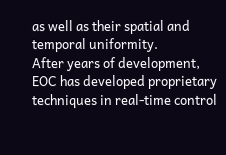as well as their spatial and temporal uniformity.
After years of development, EOC has developed proprietary techniques in real-time control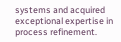systems and acquired exceptional expertise in process refinement.